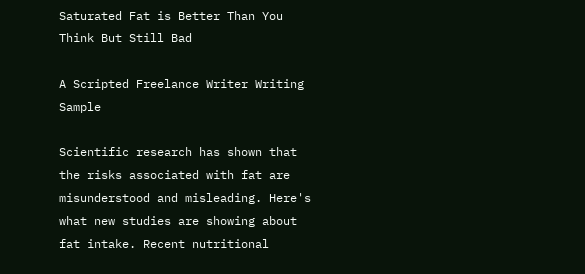Saturated Fat is Better Than You Think But Still Bad

A Scripted Freelance Writer Writing Sample

Scientific research has shown that the risks associated with fat are misunderstood and misleading. Here's what new studies are showing about fat intake. Recent nutritional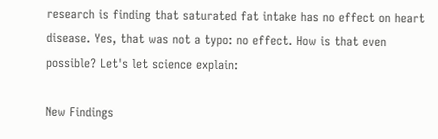research is finding that saturated fat intake has no effect on heart disease. Yes, that was not a typo: no effect. How is that even possible? Let's let science explain:

New Findings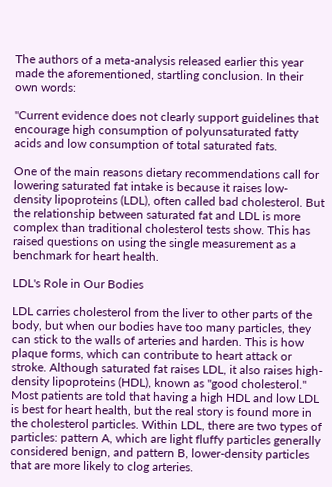The authors of a meta-analysis released earlier this year made the aforementioned, startling conclusion. In their own words:

"Current evidence does not clearly support guidelines that encourage high consumption of polyunsaturated fatty acids and low consumption of total saturated fats.

One of the main reasons dietary recommendations call for lowering saturated fat intake is because it raises low-density lipoproteins (LDL), often called bad cholesterol. But the relationship between saturated fat and LDL is more complex than traditional cholesterol tests show. This has raised questions on using the single measurement as a benchmark for heart health.

LDL's Role in Our Bodies

LDL carries cholesterol from the liver to other parts of the body, but when our bodies have too many particles, they can stick to the walls of arteries and harden. This is how plaque forms, which can contribute to heart attack or stroke. Although saturated fat raises LDL, it also raises high-density lipoproteins (HDL), known as "good cholesterol." Most patients are told that having a high HDL and low LDL is best for heart health, but the real story is found more in the cholesterol particles. Within LDL, there are two types of particles: pattern A, which are light fluffy particles generally considered benign, and pattern B, lower-density particles that are more likely to clog arteries.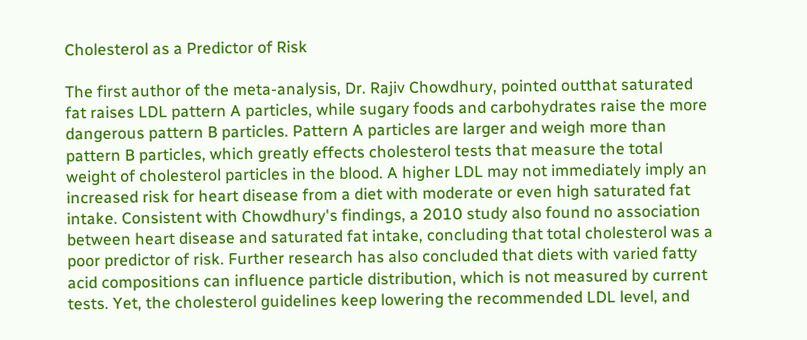Cholesterol as a Predictor of Risk

The first author of the meta-analysis, Dr. Rajiv Chowdhury, pointed outthat saturated fat raises LDL pattern A particles, while sugary foods and carbohydrates raise the more dangerous pattern B particles. Pattern A particles are larger and weigh more than pattern B particles, which greatly effects cholesterol tests that measure the total weight of cholesterol particles in the blood. A higher LDL may not immediately imply an increased risk for heart disease from a diet with moderate or even high saturated fat intake. Consistent with Chowdhury's findings, a 2010 study also found no association between heart disease and saturated fat intake, concluding that total cholesterol was a poor predictor of risk. Further research has also concluded that diets with varied fatty acid compositions can influence particle distribution, which is not measured by current tests. Yet, the cholesterol guidelines keep lowering the recommended LDL level, and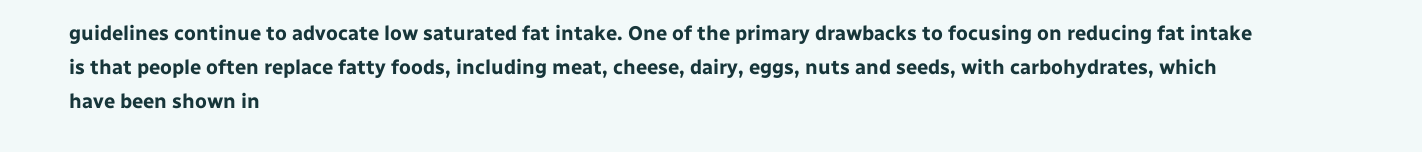guidelines continue to advocate low saturated fat intake. One of the primary drawbacks to focusing on reducing fat intake is that people often replace fatty foods, including meat, cheese, dairy, eggs, nuts and seeds, with carbohydrates, which have been shown in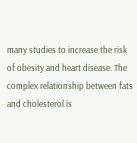many studies to increase the risk of obesity and heart disease. The complex relationship between fats and cholesterol is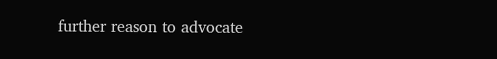further reason to advocate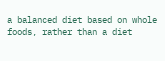a balanced diet based on whole foods, rather than a diet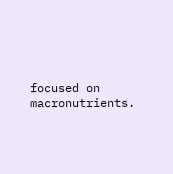focused on macronutrients.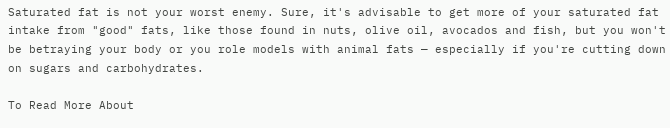Saturated fat is not your worst enemy. Sure, it's advisable to get more of your saturated fat intake from "good" fats, like those found in nuts, olive oil, avocados and fish, but you won't be betraying your body or you role models with animal fats — especially if you're cutting down on sugars and carbohydrates.

To Read More About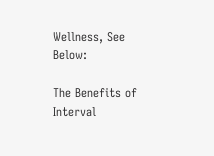Wellness, See Below:

The Benefits of Interval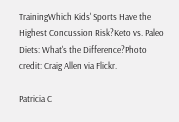TrainingWhich Kids' Sports Have the Highest Concussion Risk?Keto vs. Paleo Diets: What's the Difference?Photo credit: Craig Allen via Flickr.

Patricia C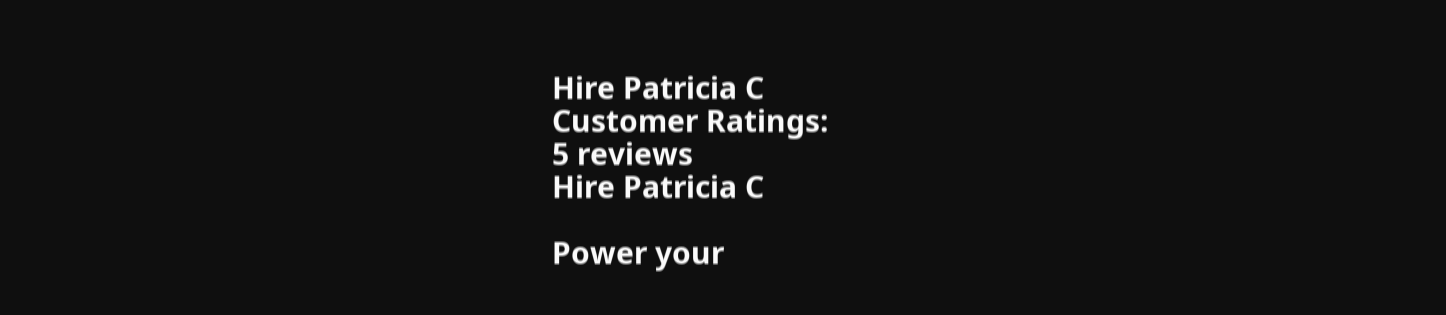Hire Patricia C
Customer Ratings:
5 reviews
Hire Patricia C

Power your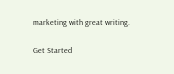marketing with great writing.

Get Started